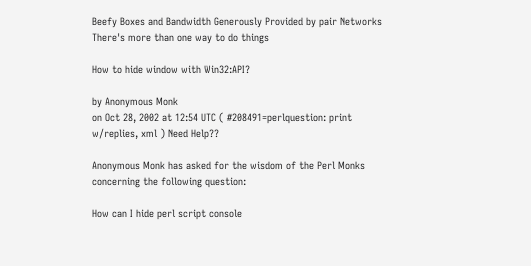Beefy Boxes and Bandwidth Generously Provided by pair Networks
There's more than one way to do things

How to hide window with Win32:API?

by Anonymous Monk
on Oct 28, 2002 at 12:54 UTC ( #208491=perlquestion: print w/replies, xml ) Need Help??

Anonymous Monk has asked for the wisdom of the Perl Monks concerning the following question:

How can I hide perl script console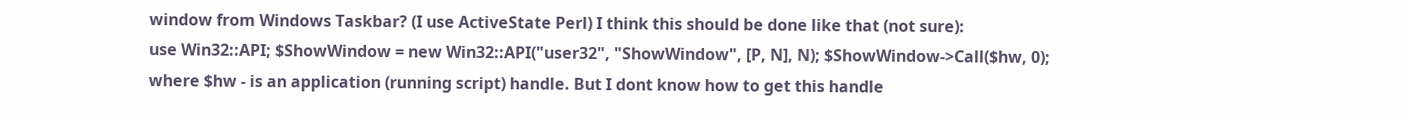window from Windows Taskbar? (I use ActiveState Perl) I think this should be done like that (not sure):
use Win32::API; $ShowWindow = new Win32::API("user32", "ShowWindow", [P, N], N); $ShowWindow->Call($hw, 0);
where $hw - is an application (running script) handle. But I dont know how to get this handle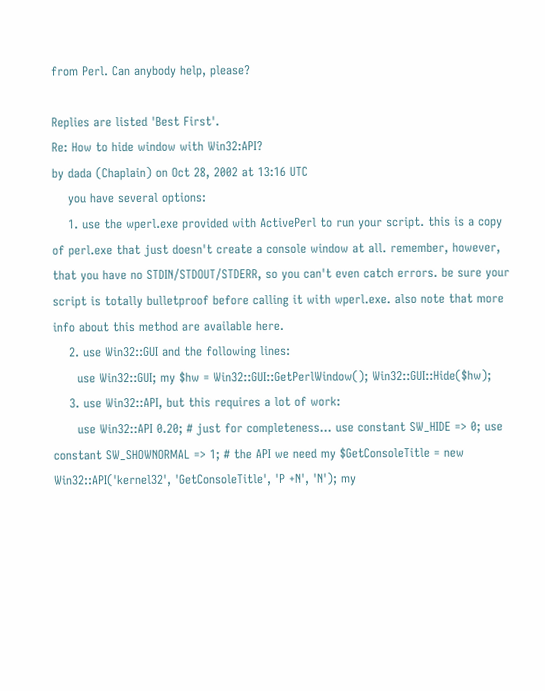from Perl. Can anybody help, please?

Replies are listed 'Best First'.
Re: How to hide window with Win32:API?
by dada (Chaplain) on Oct 28, 2002 at 13:16 UTC
    you have several options:
    1. use the wperl.exe provided with ActivePerl to run your script. this is a copy of perl.exe that just doesn't create a console window at all. remember, however, that you have no STDIN/STDOUT/STDERR, so you can't even catch errors. be sure your script is totally bulletproof before calling it with wperl.exe. also note that more info about this method are available here.
    2. use Win32::GUI and the following lines:
      use Win32::GUI; my $hw = Win32::GUI::GetPerlWindow(); Win32::GUI::Hide($hw);
    3. use Win32::API, but this requires a lot of work:
      use Win32::API 0.20; # just for completeness... use constant SW_HIDE => 0; use constant SW_SHOWNORMAL => 1; # the API we need my $GetConsoleTitle = new Win32::API('kernel32', 'GetConsoleTitle', 'P +N', 'N'); my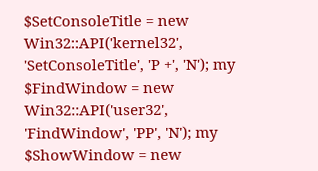$SetConsoleTitle = new Win32::API('kernel32', 'SetConsoleTitle', 'P +', 'N'); my $FindWindow = new Win32::API('user32', 'FindWindow', 'PP', 'N'); my $ShowWindow = new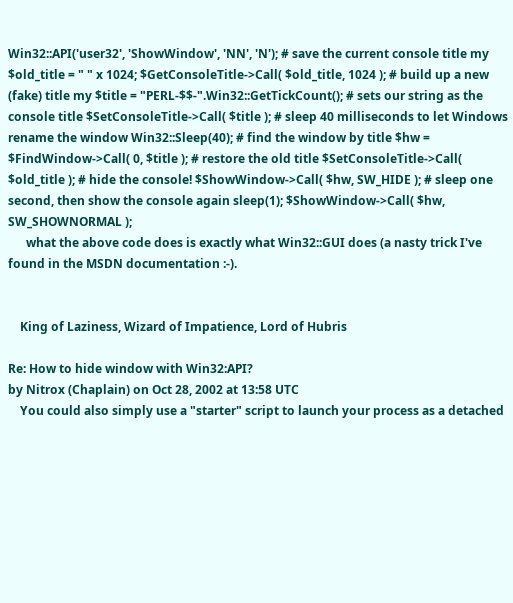Win32::API('user32', 'ShowWindow', 'NN', 'N'); # save the current console title my $old_title = " " x 1024; $GetConsoleTitle->Call( $old_title, 1024 ); # build up a new (fake) title my $title = "PERL-$$-".Win32::GetTickCount(); # sets our string as the console title $SetConsoleTitle->Call( $title ); # sleep 40 milliseconds to let Windows rename the window Win32::Sleep(40); # find the window by title $hw = $FindWindow->Call( 0, $title ); # restore the old title $SetConsoleTitle->Call( $old_title ); # hide the console! $ShowWindow->Call( $hw, SW_HIDE ); # sleep one second, then show the console again sleep(1); $ShowWindow->Call( $hw, SW_SHOWNORMAL );
      what the above code does is exactly what Win32::GUI does (a nasty trick I've found in the MSDN documentation :-).


    King of Laziness, Wizard of Impatience, Lord of Hubris

Re: How to hide window with Win32:API?
by Nitrox (Chaplain) on Oct 28, 2002 at 13:58 UTC
    You could also simply use a "starter" script to launch your process as a detached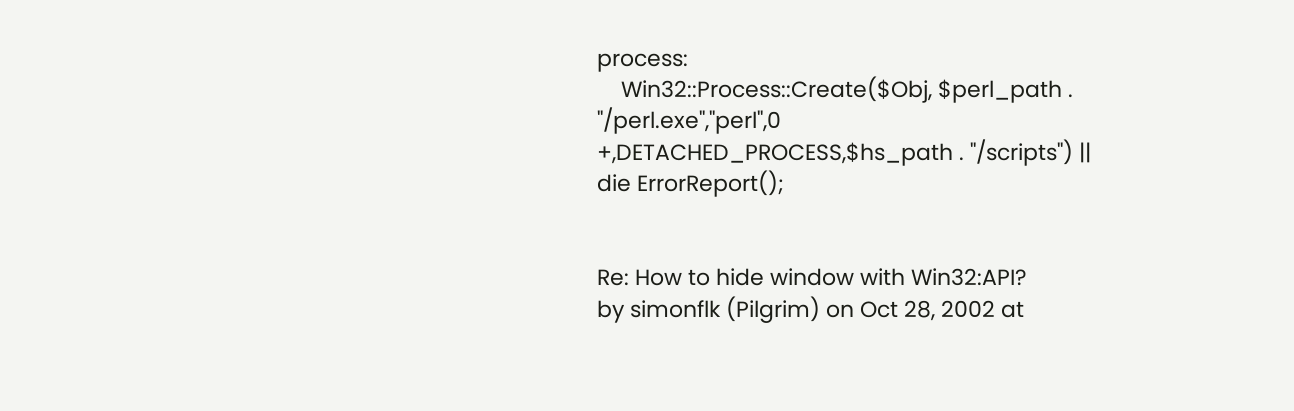process:
    Win32::Process::Create($Obj, $perl_path . "/perl.exe","perl",0 +,DETACHED_PROCESS,$hs_path . "/scripts") || die ErrorReport();


Re: How to hide window with Win32:API?
by simonflk (Pilgrim) on Oct 28, 2002 at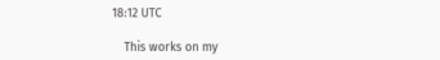18:12 UTC

    This works on my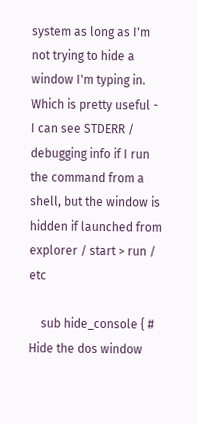system as long as I'm not trying to hide a window I'm typing in. Which is pretty useful - I can see STDERR / debugging info if I run the command from a shell, but the window is hidden if launched from explorer / start > run / etc

    sub hide_console { # Hide the dos window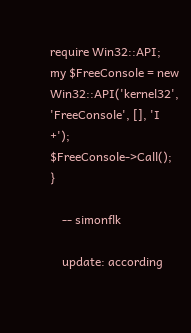require Win32::API; my $FreeConsole = new Win32::API('kernel32', 'FreeConsole', [], 'I +'); $FreeConsole->Call(); }

    -- simonflk

    update: according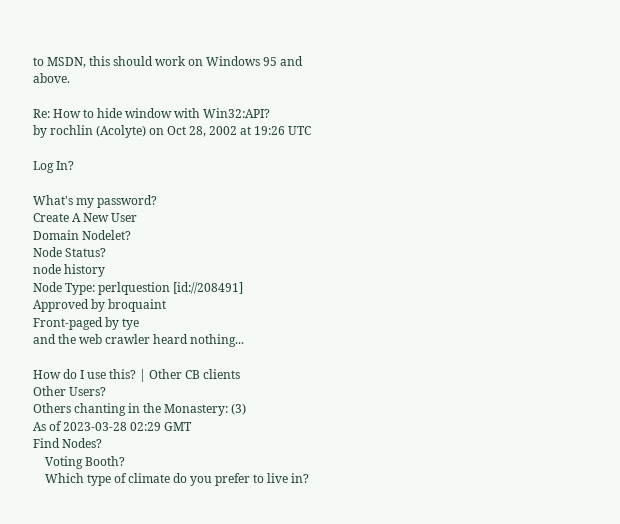to MSDN, this should work on Windows 95 and above.

Re: How to hide window with Win32:API?
by rochlin (Acolyte) on Oct 28, 2002 at 19:26 UTC

Log In?

What's my password?
Create A New User
Domain Nodelet?
Node Status?
node history
Node Type: perlquestion [id://208491]
Approved by broquaint
Front-paged by tye
and the web crawler heard nothing...

How do I use this? | Other CB clients
Other Users?
Others chanting in the Monastery: (3)
As of 2023-03-28 02:29 GMT
Find Nodes?
    Voting Booth?
    Which type of climate do you prefer to live in?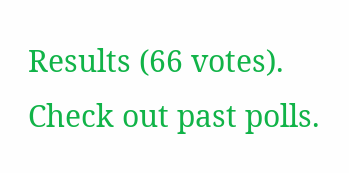Results (66 votes). Check out past polls.